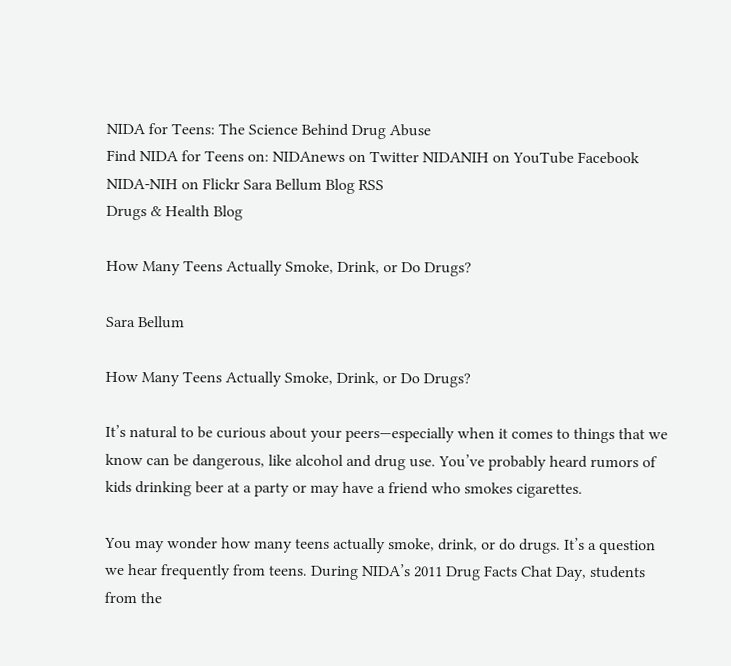NIDA for Teens: The Science Behind Drug Abuse
Find NIDA for Teens on: NIDAnews on Twitter NIDANIH on YouTube Facebook NIDA-NIH on Flickr Sara Bellum Blog RSS
Drugs & Health Blog

How Many Teens Actually Smoke, Drink, or Do Drugs?

Sara Bellum

How Many Teens Actually Smoke, Drink, or Do Drugs?

It’s natural to be curious about your peers—especially when it comes to things that we know can be dangerous, like alcohol and drug use. You’ve probably heard rumors of kids drinking beer at a party or may have a friend who smokes cigarettes.

You may wonder how many teens actually smoke, drink, or do drugs. It’s a question we hear frequently from teens. During NIDA’s 2011 Drug Facts Chat Day, students from the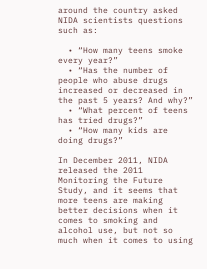around the country asked NIDA scientists questions such as:

  • “How many teens smoke every year?”
  • “Has the number of people who abuse drugs increased or decreased in the past 5 years? And why?”
  • “What percent of teens has tried drugs?”
  • “How many kids are doing drugs?”

In December 2011, NIDA released the 2011 Monitoring the Future Study, and it seems that more teens are making better decisions when it comes to smoking and alcohol use, but not so much when it comes to using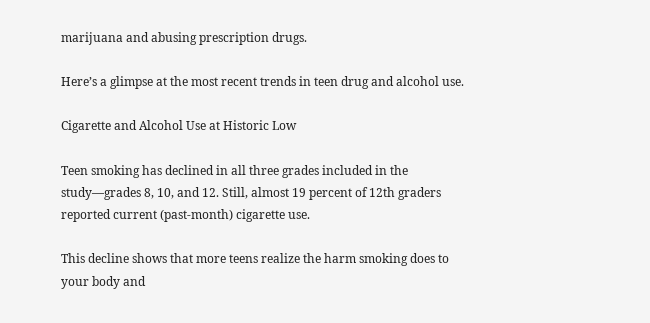marijuana and abusing prescription drugs.

Here’s a glimpse at the most recent trends in teen drug and alcohol use.

Cigarette and Alcohol Use at Historic Low

Teen smoking has declined in all three grades included in the study—grades 8, 10, and 12. Still, almost 19 percent of 12th graders reported current (past-month) cigarette use.

This decline shows that more teens realize the harm smoking does to your body and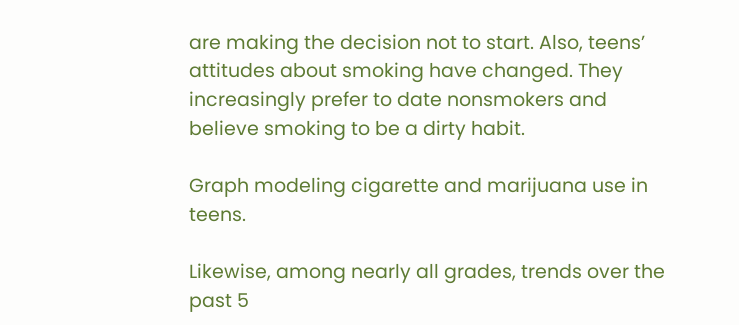are making the decision not to start. Also, teens’ attitudes about smoking have changed. They increasingly prefer to date nonsmokers and believe smoking to be a dirty habit.

Graph modeling cigarette and marijuana use in teens.

Likewise, among nearly all grades, trends over the past 5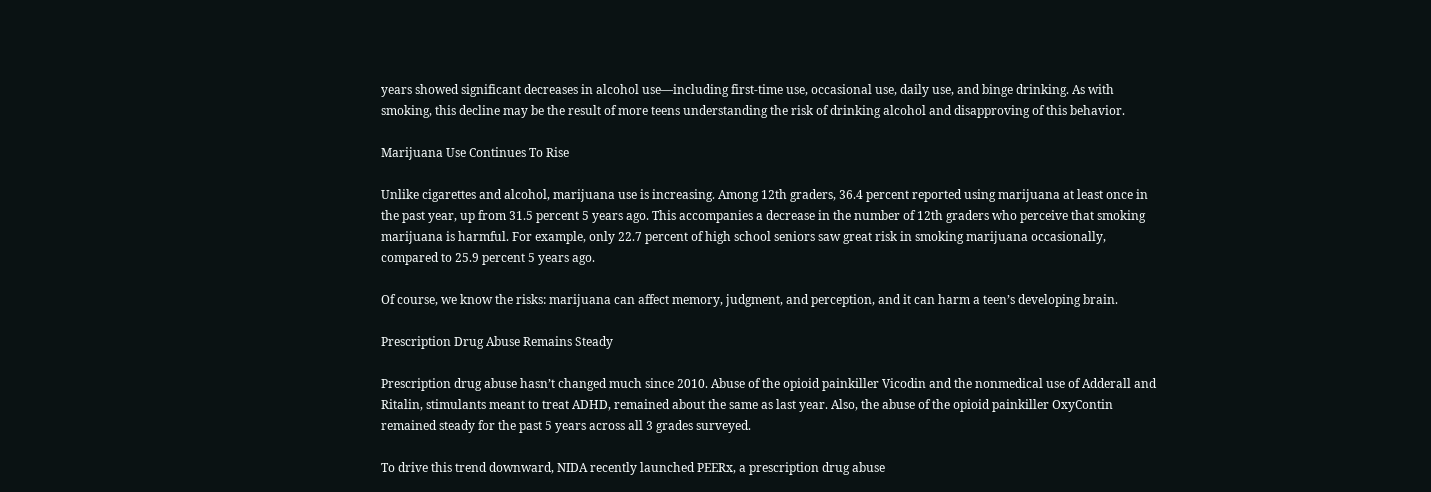years showed significant decreases in alcohol use—including first-time use, occasional use, daily use, and binge drinking. As with smoking, this decline may be the result of more teens understanding the risk of drinking alcohol and disapproving of this behavior.

Marijuana Use Continues To Rise

Unlike cigarettes and alcohol, marijuana use is increasing. Among 12th graders, 36.4 percent reported using marijuana at least once in the past year, up from 31.5 percent 5 years ago. This accompanies a decrease in the number of 12th graders who perceive that smoking marijuana is harmful. For example, only 22.7 percent of high school seniors saw great risk in smoking marijuana occasionally, compared to 25.9 percent 5 years ago.

Of course, we know the risks: marijuana can affect memory, judgment, and perception, and it can harm a teen’s developing brain.

Prescription Drug Abuse Remains Steady

Prescription drug abuse hasn’t changed much since 2010. Abuse of the opioid painkiller Vicodin and the nonmedical use of Adderall and Ritalin, stimulants meant to treat ADHD, remained about the same as last year. Also, the abuse of the opioid painkiller OxyContin remained steady for the past 5 years across all 3 grades surveyed.

To drive this trend downward, NIDA recently launched PEERx, a prescription drug abuse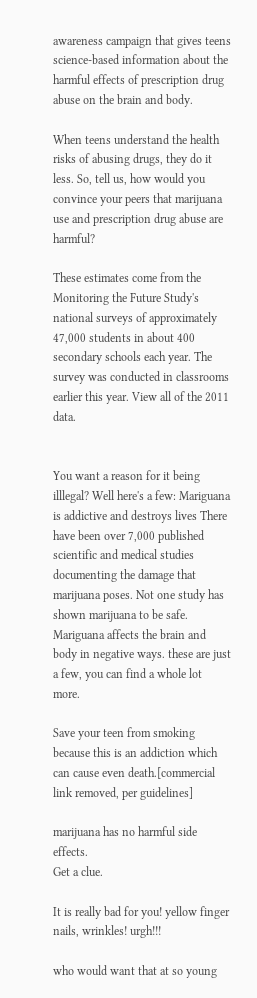awareness campaign that gives teens science-based information about the harmful effects of prescription drug abuse on the brain and body.

When teens understand the health risks of abusing drugs, they do it less. So, tell us, how would you convince your peers that marijuana use and prescription drug abuse are harmful?

These estimates come from the Monitoring the Future Study's national surveys of approximately 47,000 students in about 400 secondary schools each year. The survey was conducted in classrooms earlier this year. View all of the 2011 data.


You want a reason for it being illlegal? Well here's a few: Mariguana is addictive and destroys lives There have been over 7,000 published scientific and medical studies documenting the damage that marijuana poses. Not one study has shown marijuana to be safe. Mariguana affects the brain and body in negative ways. these are just a few, you can find a whole lot more.

Save your teen from smoking because this is an addiction which can cause even death.[commercial link removed, per guidelines]

marijuana has no harmful side effects.
Get a clue.

It is really bad for you! yellow finger nails, wrinkles! urgh!!!

who would want that at so young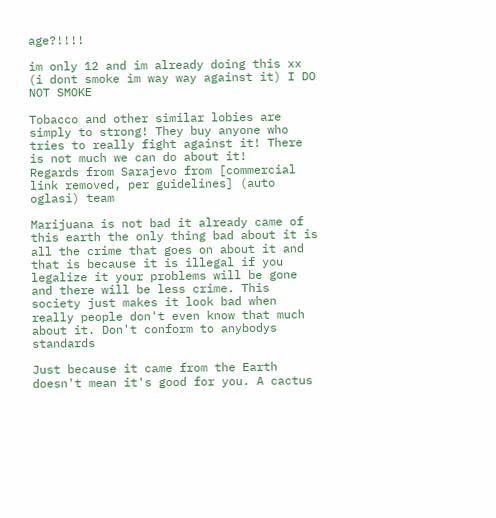age?!!!!

im only 12 and im already doing this xx (i dont smoke im way way against it) I DO NOT SMOKE

Tobacco and other similar lobies are simply to strong! They buy anyone who tries to really fight against it! There is not much we can do about it!
Regards from Sarajevo from [commercial link removed, per guidelines] (auto oglasi) team

Marijuana is not bad it already came of this earth the only thing bad about it is all the crime that goes on about it and that is because it is illegal if you legalize it your problems will be gone and there will be less crime. This society just makes it look bad when really people don't even know that much about it. Don't conform to anybodys standards

Just because it came from the Earth doesn't mean it's good for you. A cactus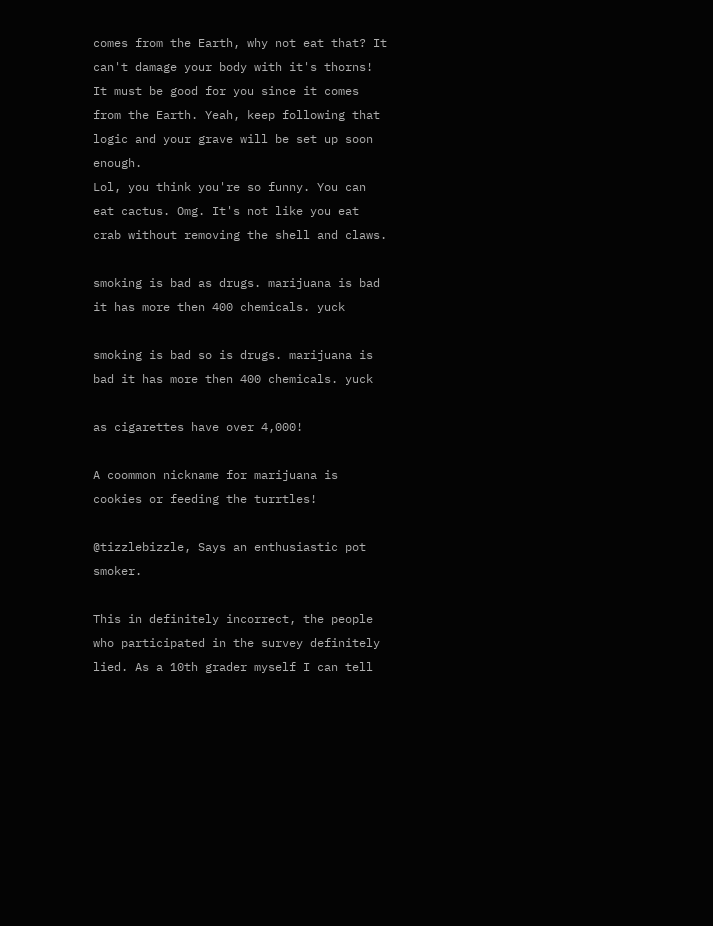comes from the Earth, why not eat that? It can't damage your body with it's thorns! It must be good for you since it comes from the Earth. Yeah, keep following that logic and your grave will be set up soon enough.
Lol, you think you're so funny. You can eat cactus. Omg. It's not like you eat crab without removing the shell and claws.

smoking is bad as drugs. marijuana is bad it has more then 400 chemicals. yuck

smoking is bad so is drugs. marijuana is bad it has more then 400 chemicals. yuck

as cigarettes have over 4,000!

A coommon nickname for marijuana is cookies or feeding the turrtles!

@tizzlebizzle, Says an enthusiastic pot smoker.

This in definitely incorrect, the people who participated in the survey definitely lied. As a 10th grader myself I can tell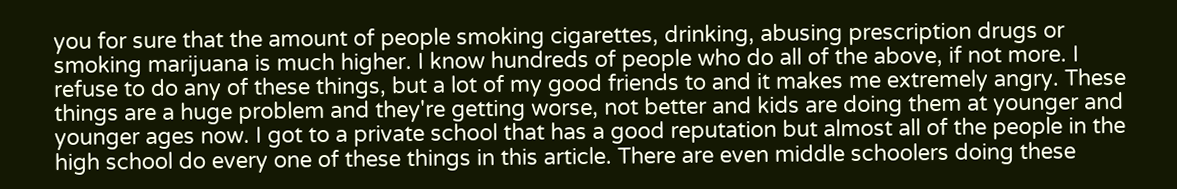you for sure that the amount of people smoking cigarettes, drinking, abusing prescription drugs or smoking marijuana is much higher. I know hundreds of people who do all of the above, if not more. I refuse to do any of these things, but a lot of my good friends to and it makes me extremely angry. These things are a huge problem and they're getting worse, not better and kids are doing them at younger and younger ages now. I got to a private school that has a good reputation but almost all of the people in the high school do every one of these things in this article. There are even middle schoolers doing these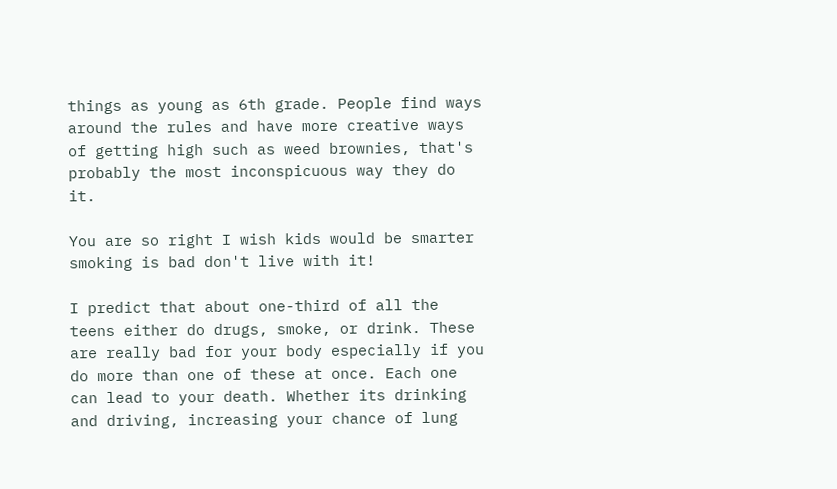things as young as 6th grade. People find ways around the rules and have more creative ways of getting high such as weed brownies, that's probably the most inconspicuous way they do it.

You are so right I wish kids would be smarter smoking is bad don't live with it!

I predict that about one-third of all the teens either do drugs, smoke, or drink. These are really bad for your body especially if you do more than one of these at once. Each one can lead to your death. Whether its drinking and driving, increasing your chance of lung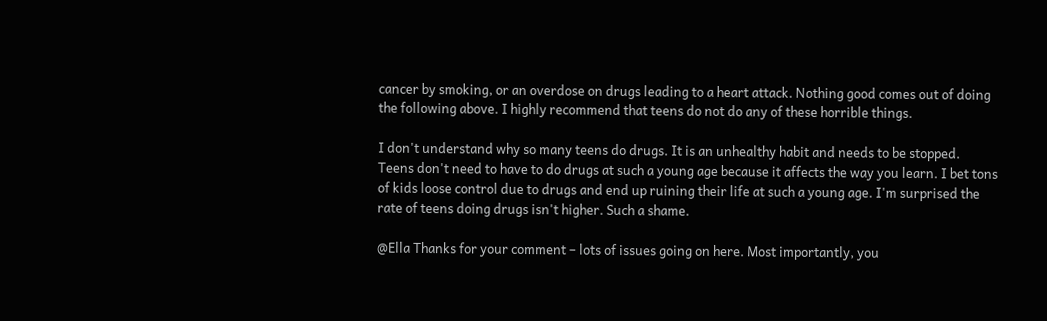cancer by smoking, or an overdose on drugs leading to a heart attack. Nothing good comes out of doing the following above. I highly recommend that teens do not do any of these horrible things.

I don't understand why so many teens do drugs. It is an unhealthy habit and needs to be stopped. Teens don't need to have to do drugs at such a young age because it affects the way you learn. I bet tons of kids loose control due to drugs and end up ruining their life at such a young age. I'm surprised the rate of teens doing drugs isn't higher. Such a shame.

@Ella Thanks for your comment – lots of issues going on here. Most importantly, you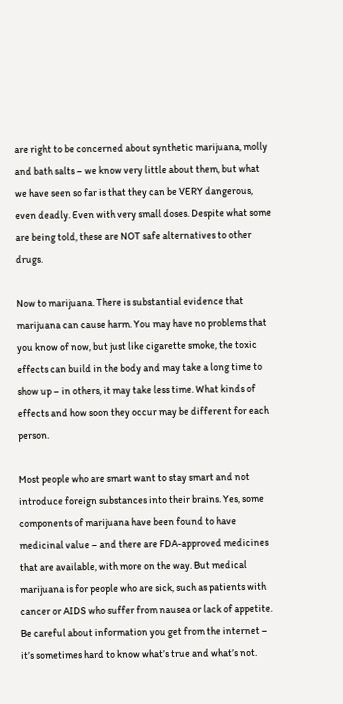are right to be concerned about synthetic marijuana, molly and bath salts – we know very little about them, but what we have seen so far is that they can be VERY dangerous, even deadly. Even with very small doses. Despite what some are being told, these are NOT safe alternatives to other drugs.

Now to marijuana. There is substantial evidence that marijuana can cause harm. You may have no problems that you know of now, but just like cigarette smoke, the toxic effects can build in the body and may take a long time to show up – in others, it may take less time. What kinds of effects and how soon they occur may be different for each person.

Most people who are smart want to stay smart and not introduce foreign substances into their brains. Yes, some components of marijuana have been found to have medicinal value – and there are FDA-approved medicines that are available, with more on the way. But medical marijuana is for people who are sick, such as patients with cancer or AIDS who suffer from nausea or lack of appetite. Be careful about information you get from the internet – it’s sometimes hard to know what’s true and what’s not.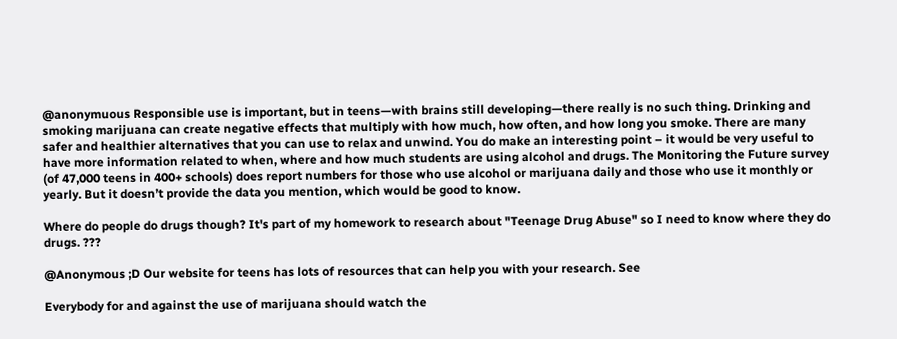@anonymuous Responsible use is important, but in teens—with brains still developing—there really is no such thing. Drinking and smoking marijuana can create negative effects that multiply with how much, how often, and how long you smoke. There are many safer and healthier alternatives that you can use to relax and unwind. You do make an interesting point – it would be very useful to have more information related to when, where and how much students are using alcohol and drugs. The Monitoring the Future survey (of 47,000 teens in 400+ schools) does report numbers for those who use alcohol or marijuana daily and those who use it monthly or yearly. But it doesn’t provide the data you mention, which would be good to know.

Where do people do drugs though? It's part of my homework to research about "Teenage Drug Abuse" so I need to know where they do drugs. ???

@Anonymous ;D Our website for teens has lots of resources that can help you with your research. See

Everybody for and against the use of marijuana should watch the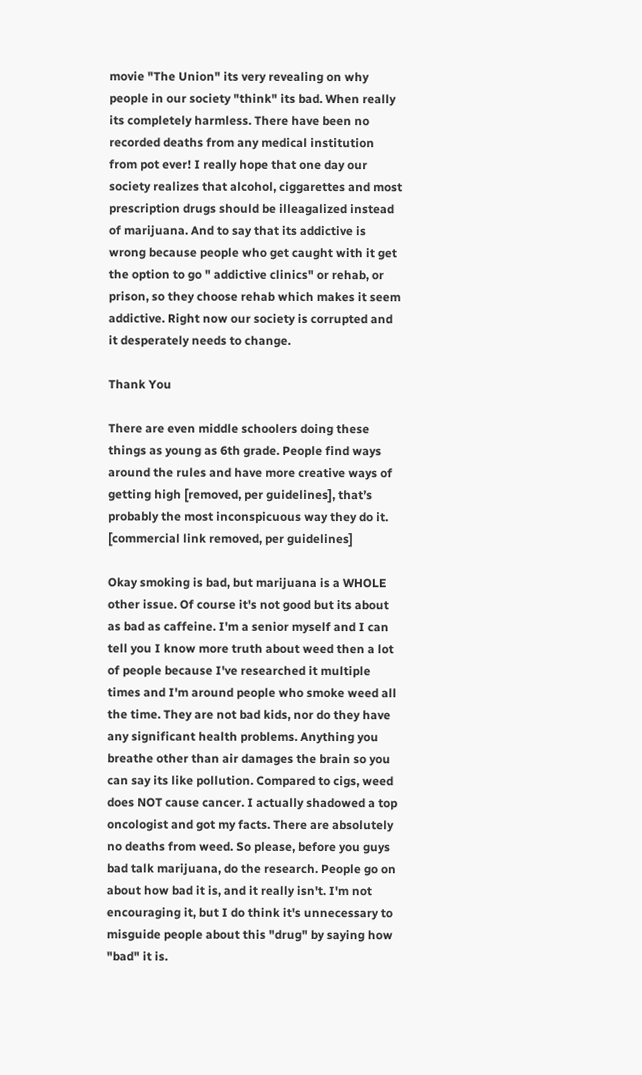movie "The Union" its very revealing on why people in our society "think" its bad. When really its completely harmless. There have been no recorded deaths from any medical institution from pot ever! I really hope that one day our society realizes that alcohol, ciggarettes and most prescription drugs should be illeagalized instead of marijuana. And to say that its addictive is wrong because people who get caught with it get the option to go " addictive clinics" or rehab, or prison, so they choose rehab which makes it seem addictive. Right now our society is corrupted and it desperately needs to change.

Thank You

There are even middle schoolers doing these things as young as 6th grade. People find ways around the rules and have more creative ways of getting high [removed, per guidelines], that’s probably the most inconspicuous way they do it. [commercial link removed, per guidelines]

Okay smoking is bad, but marijuana is a WHOLE other issue. Of course it's not good but its about as bad as caffeine. I'm a senior myself and I can tell you I know more truth about weed then a lot of people because I've researched it multiple times and I'm around people who smoke weed all the time. They are not bad kids, nor do they have any significant health problems. Anything you breathe other than air damages the brain so you can say its like pollution. Compared to cigs, weed does NOT cause cancer. I actually shadowed a top oncologist and got my facts. There are absolutely no deaths from weed. So please, before you guys bad talk marijuana, do the research. People go on about how bad it is, and it really isn't. I'm not encouraging it, but I do think it's unnecessary to misguide people about this "drug" by saying how "bad" it is.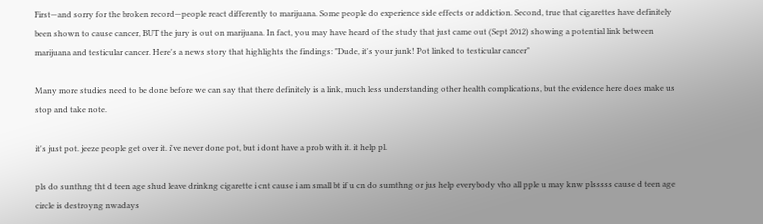First—and sorry for the broken record—people react differently to marijuana. Some people do experience side effects or addiction. Second, true that cigarettes have definitely been shown to cause cancer, BUT the jury is out on marijuana. In fact, you may have heard of the study that just came out (Sept 2012) showing a potential link between marijuana and testicular cancer. Here's a news story that highlights the findings: "Dude, it's your junk! Pot linked to testicular cancer"

Many more studies need to be done before we can say that there definitely is a link, much less understanding other health complications, but the evidence here does make us stop and take note.

it's just pot. jeeze people get over it. i've never done pot, but i dont have a prob with it. it help pl.

pls do sunthng tht d teen age shud leave drinkng cigarette i cnt cause i am small bt if u cn do sumthng or jus help everybody vho all pple u may knw plsssss cause d teen age circle is destroyng nwadays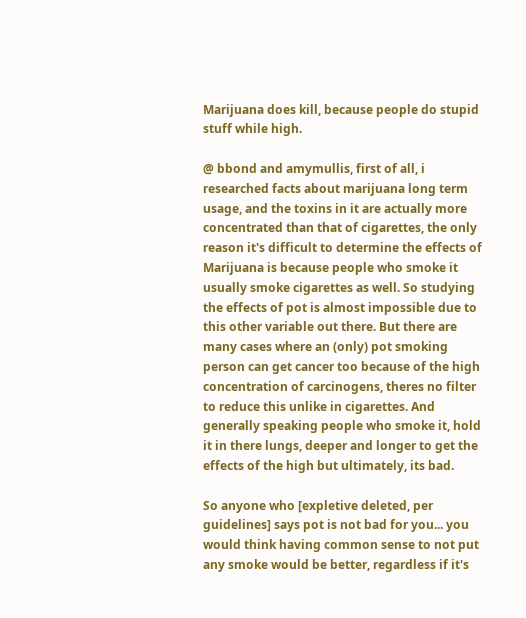Marijuana does kill, because people do stupid stuff while high.

@ bbond and amymullis, first of all, i researched facts about marijuana long term usage, and the toxins in it are actually more concentrated than that of cigarettes, the only reason it's difficult to determine the effects of Marijuana is because people who smoke it usually smoke cigarettes as well. So studying the effects of pot is almost impossible due to this other variable out there. But there are many cases where an (only) pot smoking person can get cancer too because of the high concentration of carcinogens, theres no filter to reduce this unlike in cigarettes. And generally speaking people who smoke it, hold it in there lungs, deeper and longer to get the effects of the high but ultimately, its bad.

So anyone who [expletive deleted, per guidelines] says pot is not bad for you... you would think having common sense to not put any smoke would be better, regardless if it's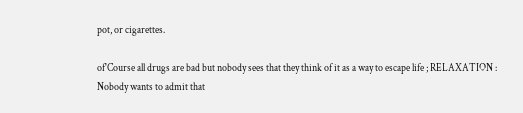pot, or cigarettes.

of'Course all drugs are bad but nobody sees that they think of it as a way to escape life ; RELAXATION : Nobody wants to admit that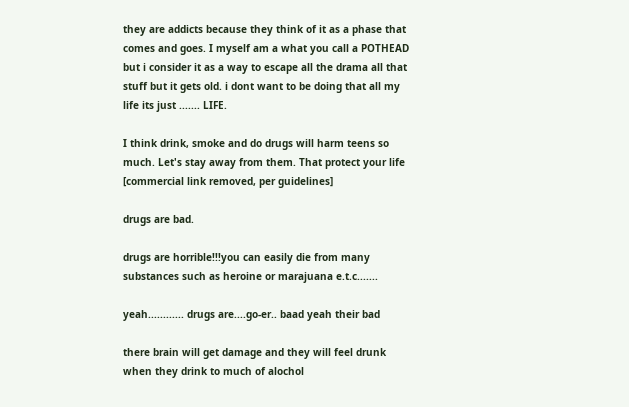they are addicts because they think of it as a phase that comes and goes. I myself am a what you call a POTHEAD but i consider it as a way to escape all the drama all that stuff but it gets old. i dont want to be doing that all my life its just ....... LIFE.

I think drink, smoke and do drugs will harm teens so much. Let's stay away from them. That protect your life [commercial link removed, per guidelines]

drugs are bad.

drugs are horrible!!!you can easily die from many substances such as heroine or marajuana e.t.c.......

yeah............ drugs are....go-er.. baad yeah their bad

there brain will get damage and they will feel drunk when they drink to much of alochol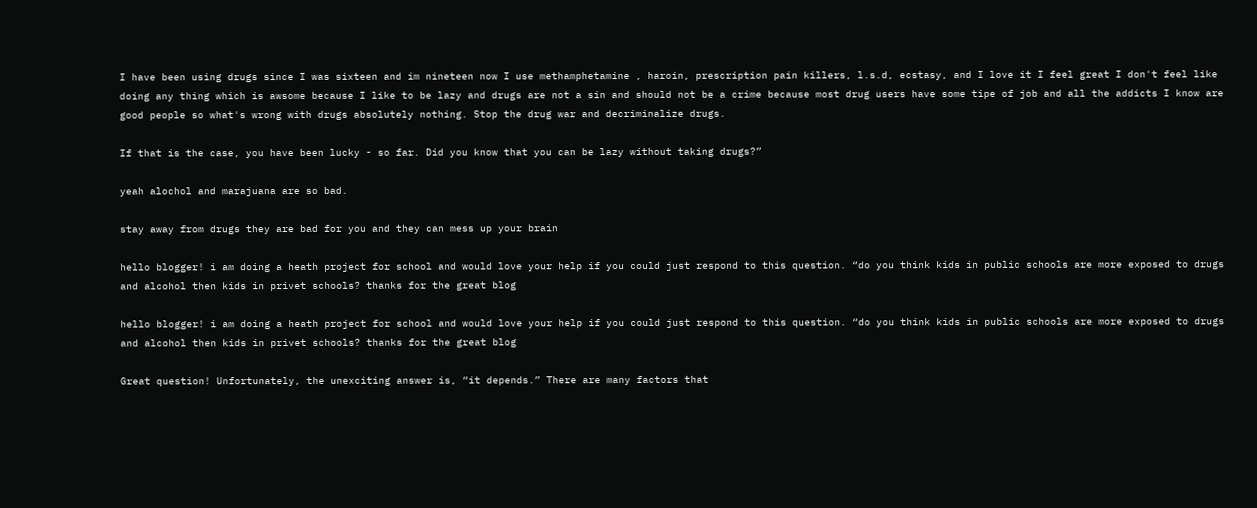I have been using drugs since I was sixteen and im nineteen now I use methamphetamine , haroin, prescription pain killers, l.s.d, ecstasy, and I love it I feel great I don't feel like doing any thing which is awsome because I like to be lazy and drugs are not a sin and should not be a crime because most drug users have some tipe of job and all the addicts I know are good people so what's wrong with drugs absolutely nothing. Stop the drug war and decriminalize drugs.

If that is the case, you have been lucky - so far. Did you know that you can be lazy without taking drugs?”

yeah alochol and marajuana are so bad.

stay away from drugs they are bad for you and they can mess up your brain

hello blogger! i am doing a heath project for school and would love your help if you could just respond to this question. “do you think kids in public schools are more exposed to drugs and alcohol then kids in privet schools? thanks for the great blog

hello blogger! i am doing a heath project for school and would love your help if you could just respond to this question. “do you think kids in public schools are more exposed to drugs and alcohol then kids in privet schools? thanks for the great blog

Great question! Unfortunately, the unexciting answer is, “it depends.” There are many factors that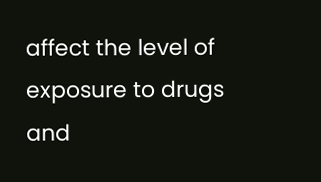affect the level of exposure to drugs and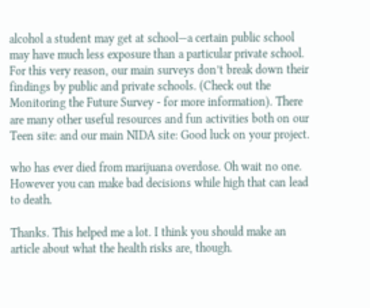alcohol a student may get at school—a certain public school may have much less exposure than a particular private school. For this very reason, our main surveys don’t break down their findings by public and private schools. (Check out the Monitoring the Future Survey - for more information). There are many other useful resources and fun activities both on our Teen site: and our main NIDA site: Good luck on your project.

who has ever died from marijuana overdose. Oh wait no one. However you can make bad decisions while high that can lead to death.

Thanks. This helped me a lot. I think you should make an article about what the health risks are, though.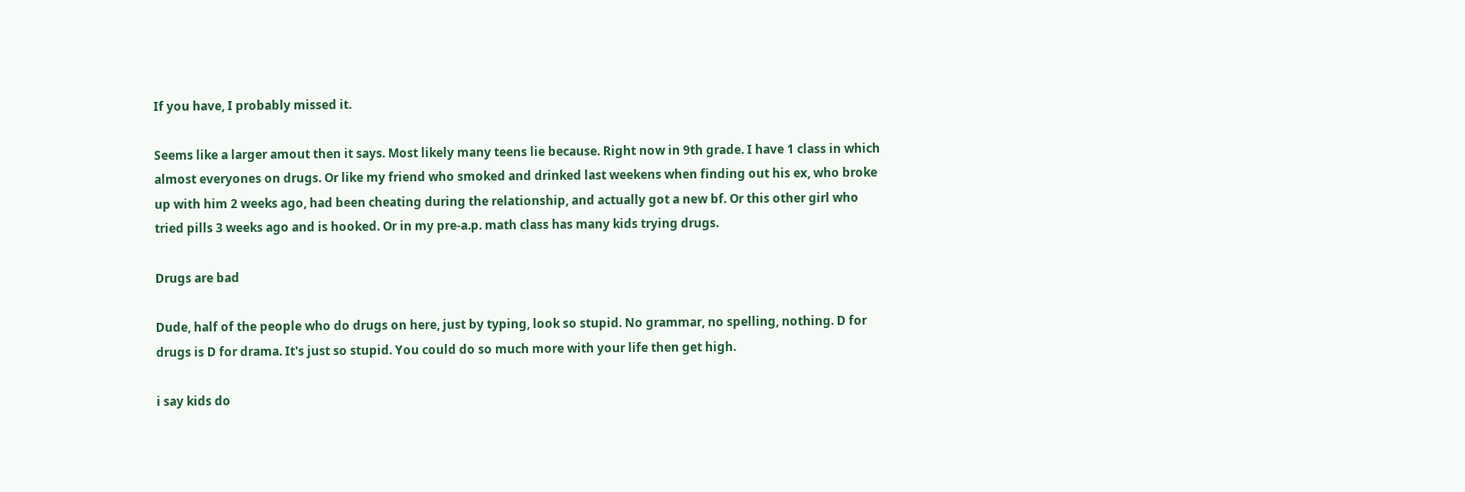If you have, I probably missed it.

Seems like a larger amout then it says. Most likely many teens lie because. Right now in 9th grade. I have 1 class in which almost everyones on drugs. Or like my friend who smoked and drinked last weekens when finding out his ex, who broke up with him 2 weeks ago, had been cheating during the relationship, and actually got a new bf. Or this other girl who tried pills 3 weeks ago and is hooked. Or in my pre-a.p. math class has many kids trying drugs.

Drugs are bad

Dude, half of the people who do drugs on here, just by typing, look so stupid. No grammar, no spelling, nothing. D for drugs is D for drama. It's just so stupid. You could do so much more with your life then get high.

i say kids do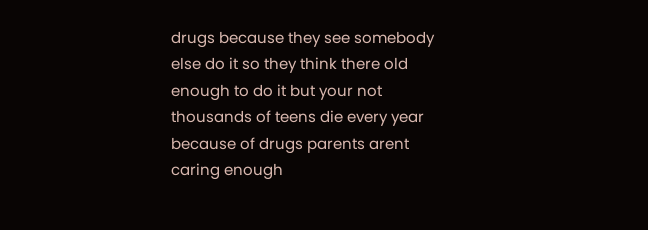drugs because they see somebody else do it so they think there old enough to do it but your not thousands of teens die every year because of drugs parents arent caring enough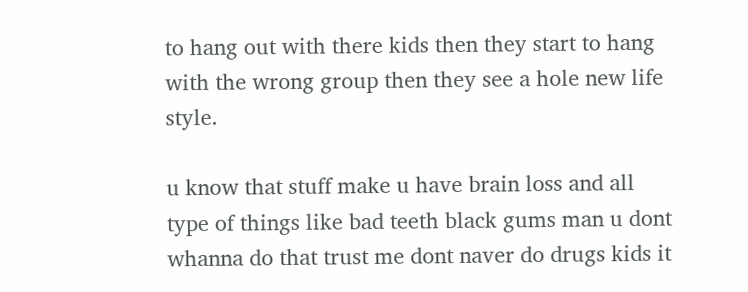to hang out with there kids then they start to hang with the wrong group then they see a hole new life style.

u know that stuff make u have brain loss and all type of things like bad teeth black gums man u dont whanna do that trust me dont naver do drugs kids it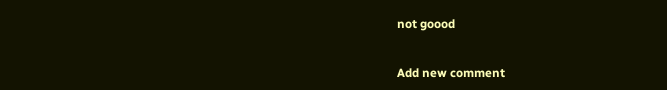not goood


Add new comment